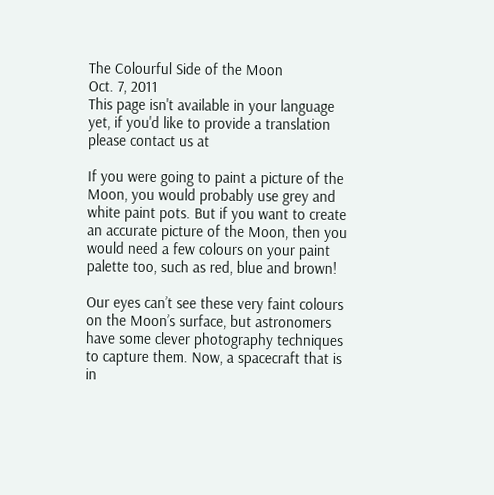The Colourful Side of the Moon
Oct. 7, 2011
This page isn't available in your language yet, if you'd like to provide a translation please contact us at

If you were going to paint a picture of the Moon, you would probably use grey and white paint pots. But if you want to create an accurate picture of the Moon, then you would need a few colours on your paint palette too, such as red, blue and brown!

Our eyes can’t see these very faint colours on the Moon’s surface, but astronomers have some clever photography techniques to capture them. Now, a spacecraft that is in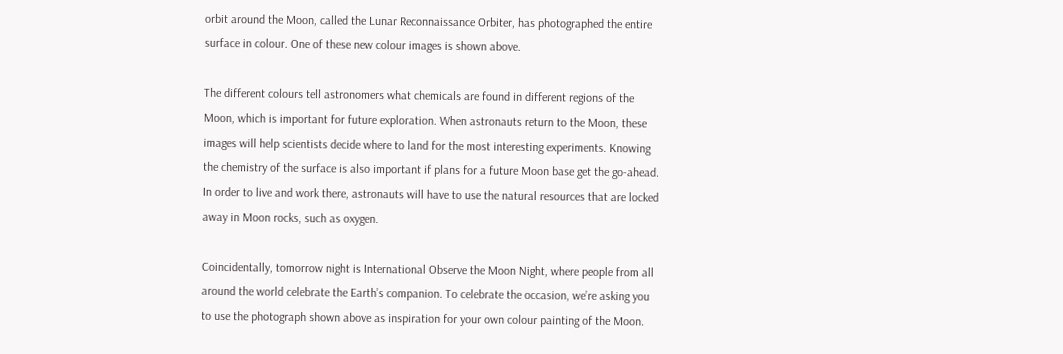orbit around the Moon, called the Lunar Reconnaissance Orbiter, has photographed the entire surface in colour. One of these new colour images is shown above.

The different colours tell astronomers what chemicals are found in different regions of the Moon, which is important for future exploration. When astronauts return to the Moon, these images will help scientists decide where to land for the most interesting experiments. Knowing the chemistry of the surface is also important if plans for a future Moon base get the go-ahead. In order to live and work there, astronauts will have to use the natural resources that are locked away in Moon rocks, such as oxygen.

Coincidentally, tomorrow night is International Observe the Moon Night, where people from all around the world celebrate the Earth’s companion. To celebrate the occasion, we’re asking you to use the photograph shown above as inspiration for your own colour painting of the Moon.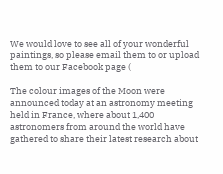We would love to see all of your wonderful paintings, so please email them to or upload them to our Facebook page (

The colour images of the Moon were announced today at an astronomy meeting held in France, where about 1,400 astronomers from around the world have gathered to share their latest research about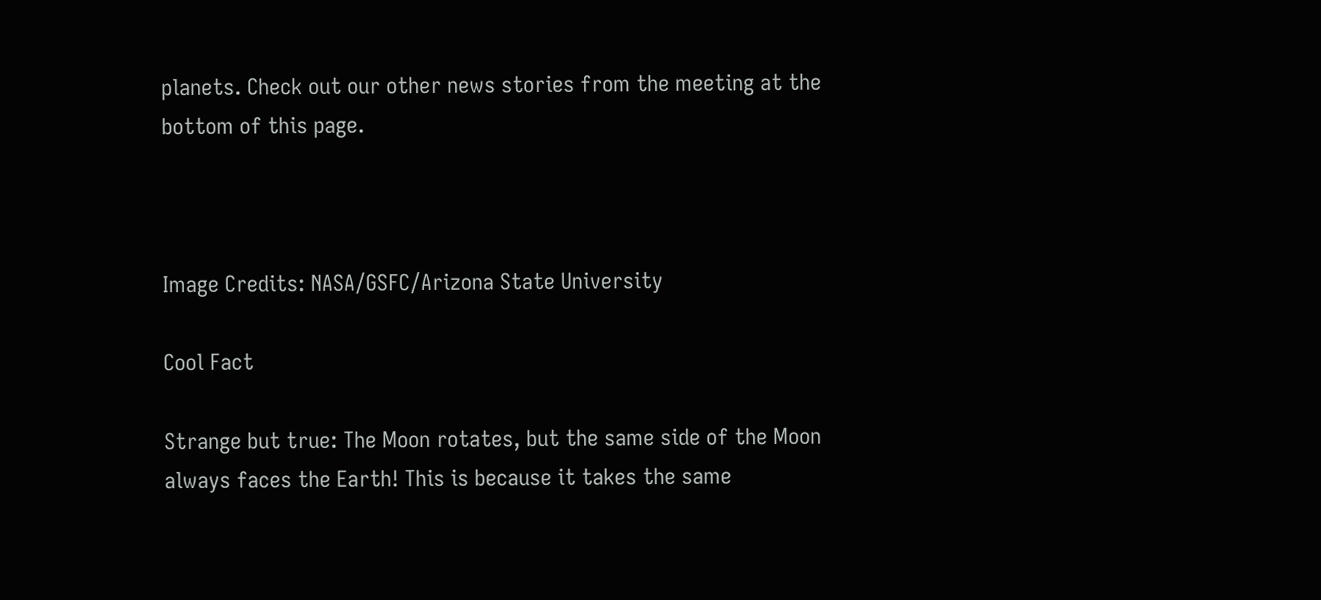planets. Check out our other news stories from the meeting at the bottom of this page.



Image Credits: NASA/GSFC/Arizona State University

Cool Fact

Strange but true: The Moon rotates, but the same side of the Moon always faces the Earth! This is because it takes the same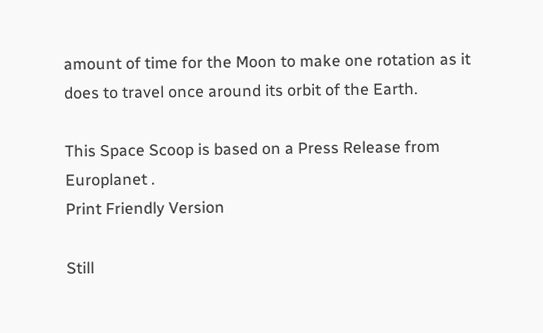amount of time for the Moon to make one rotation as it does to travel once around its orbit of the Earth.

This Space Scoop is based on a Press Release from Europlanet .
Print Friendly Version

Still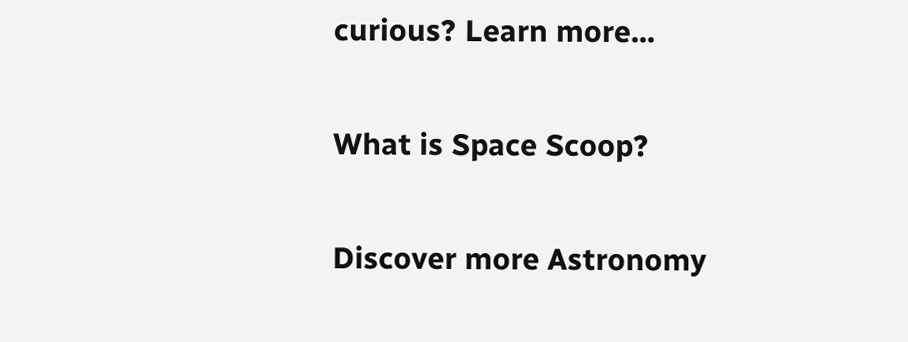curious? Learn more...

What is Space Scoop?

Discover more Astronomy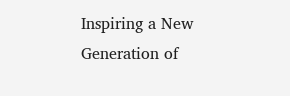Inspiring a New Generation of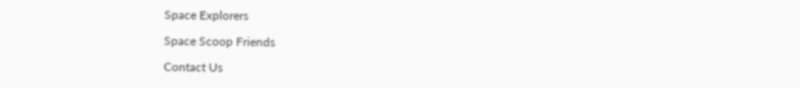Space Explorers

Space Scoop Friends

Contact Us